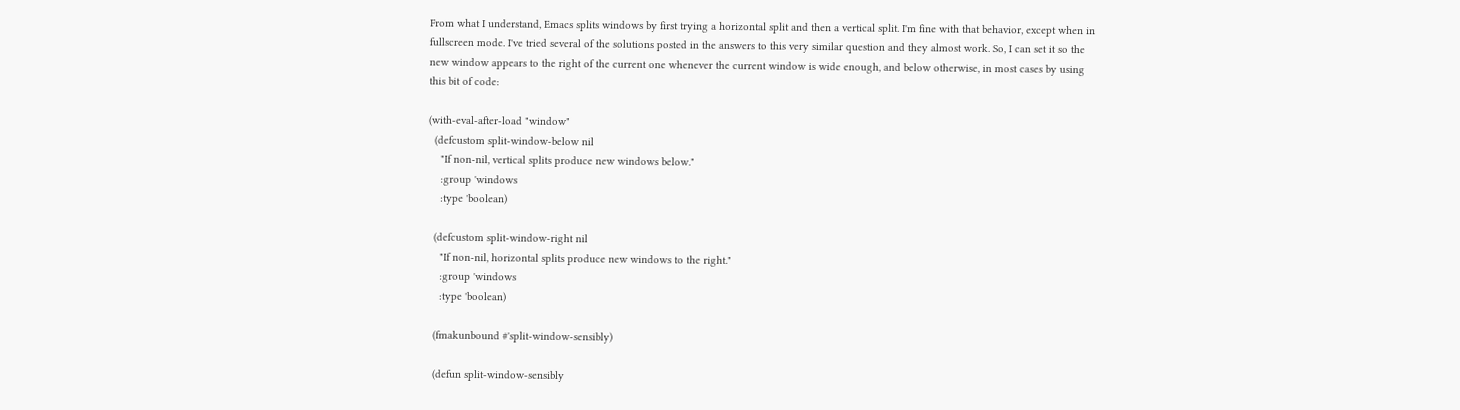From what I understand, Emacs splits windows by first trying a horizontal split and then a vertical split. I'm fine with that behavior, except when in fullscreen mode. I've tried several of the solutions posted in the answers to this very similar question and they almost work. So, I can set it so the new window appears to the right of the current one whenever the current window is wide enough, and below otherwise, in most cases by using this bit of code:

(with-eval-after-load "window"
  (defcustom split-window-below nil
    "If non-nil, vertical splits produce new windows below."
    :group 'windows
    :type 'boolean)

  (defcustom split-window-right nil
    "If non-nil, horizontal splits produce new windows to the right."
    :group 'windows
    :type 'boolean)

  (fmakunbound #'split-window-sensibly)

  (defun split-window-sensibly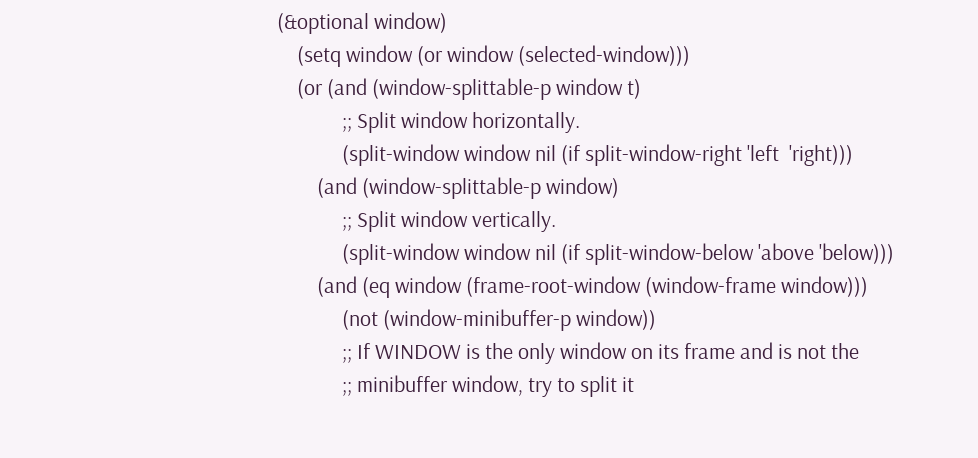(&optional window)
    (setq window (or window (selected-window)))
    (or (and (window-splittable-p window t)
             ;; Split window horizontally.
             (split-window window nil (if split-window-right 'left  'right)))
        (and (window-splittable-p window)
             ;; Split window vertically.
             (split-window window nil (if split-window-below 'above 'below)))
        (and (eq window (frame-root-window (window-frame window)))
             (not (window-minibuffer-p window))
             ;; If WINDOW is the only window on its frame and is not the
             ;; minibuffer window, try to split it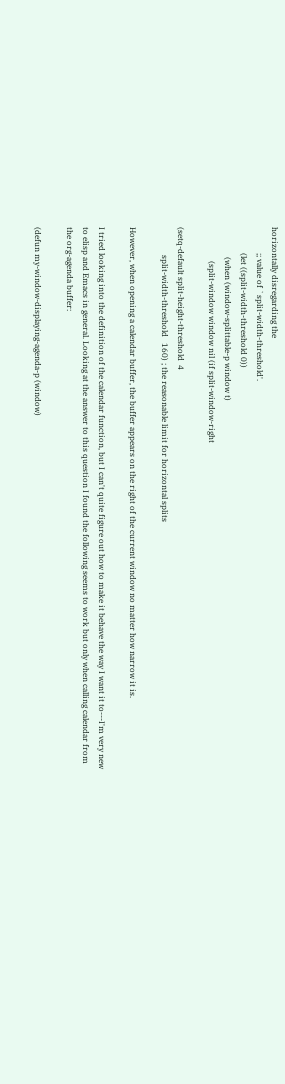horizontally disregarding the
             ;; value of `split-width-threshold'.
             (let ((split-width-threshold 0))
               (when (window-splittable-p window t)
                 (split-window window nil (if split-window-right

(setq-default split-height-threshold  4
              split-width-threshold   160) ; the reasonable limit for horizontal splits

However, when opening a calendar buffer, the buffer appears on the right of the current window no matter how narrow it is.

I tried looking into the definition of the calendar function, but I can't quite figure out how to make it behave the way I want it to---I'm very new to elisp and Emacs in general. Looking at the answer to this question I found the following seems to work but only when calling calendar from the org-agenda buffer:

(defun my-window-displaying-agenda-p (window)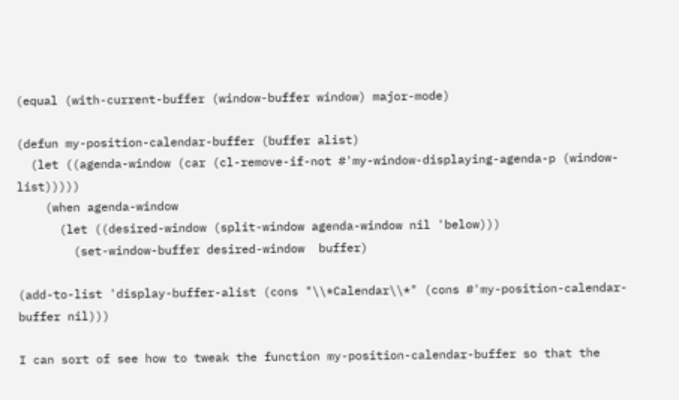(equal (with-current-buffer (window-buffer window) major-mode)

(defun my-position-calendar-buffer (buffer alist)
  (let ((agenda-window (car (cl-remove-if-not #'my-window-displaying-agenda-p (window-list)))))
    (when agenda-window
      (let ((desired-window (split-window agenda-window nil 'below)))
        (set-window-buffer desired-window  buffer)

(add-to-list 'display-buffer-alist (cons "\\*Calendar\\*" (cons #'my-position-calendar-buffer nil)))

I can sort of see how to tweak the function my-position-calendar-buffer so that the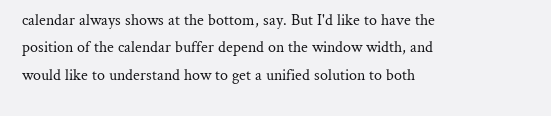calendar always shows at the bottom, say. But I'd like to have the position of the calendar buffer depend on the window width, and would like to understand how to get a unified solution to both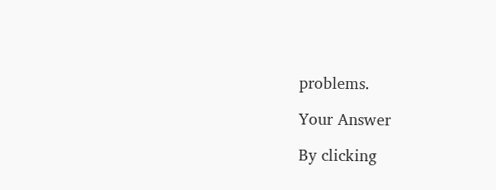problems.

Your Answer

By clicking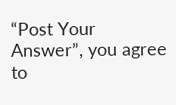“Post Your Answer”, you agree to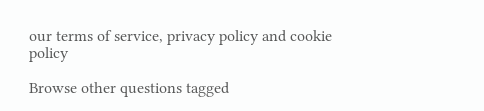our terms of service, privacy policy and cookie policy

Browse other questions tagged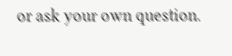or ask your own question.